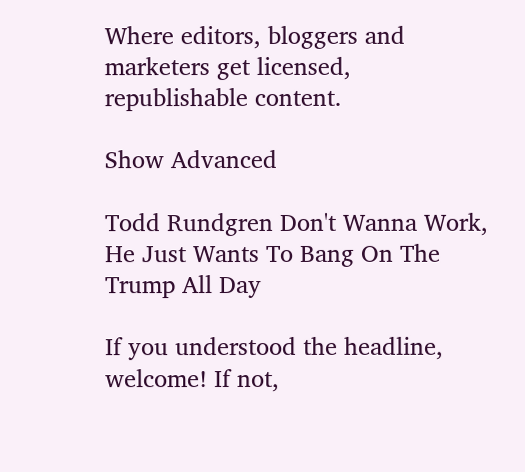Where editors, bloggers and marketers get licensed, republishable content.

Show Advanced

Todd Rundgren Don't Wanna Work, He Just Wants To Bang On The Trump All Day

If you understood the headline, welcome! If not,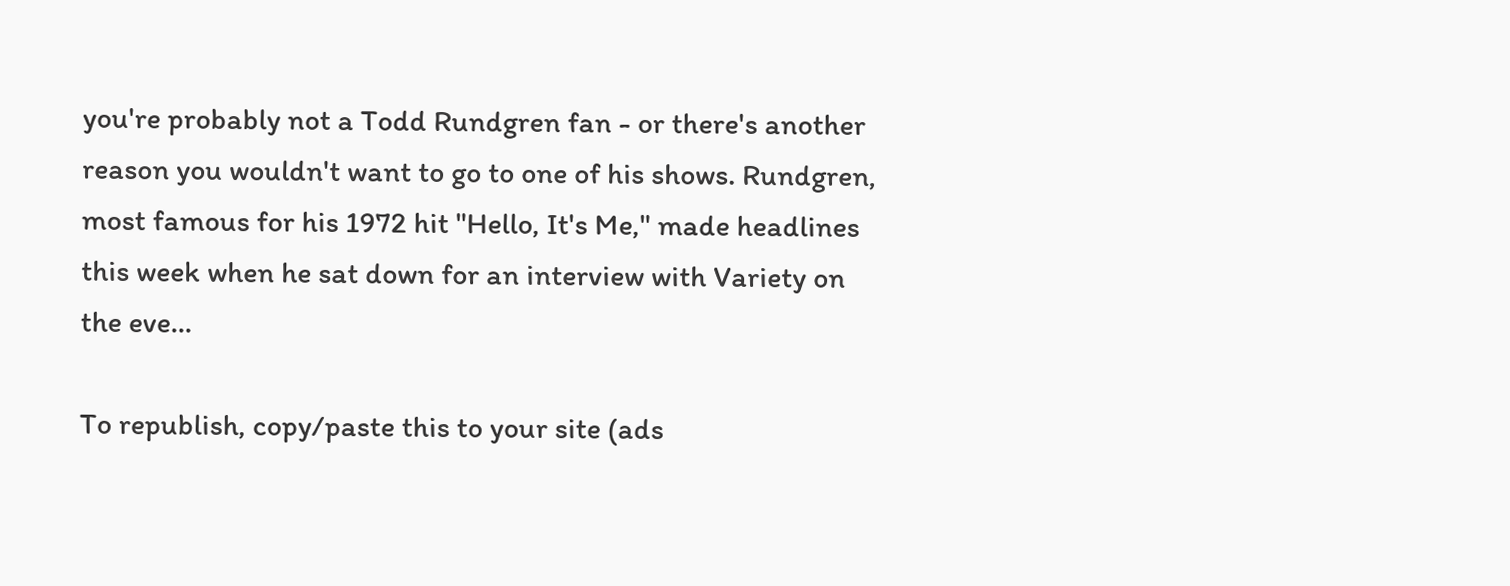you're probably not a Todd Rundgren fan - or there's another reason you wouldn't want to go to one of his shows. Rundgren, most famous for his 1972 hit "Hello, It's Me," made headlines this week when he sat down for an interview with Variety on the eve…

To republish, copy/paste this to your site (ads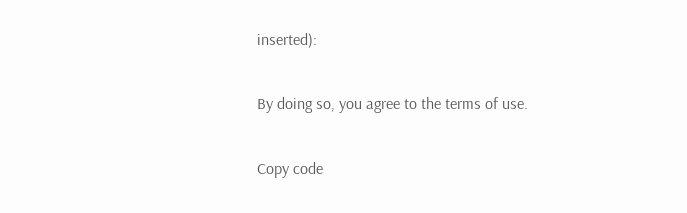inserted):

By doing so, you agree to the terms of use.

Copy code